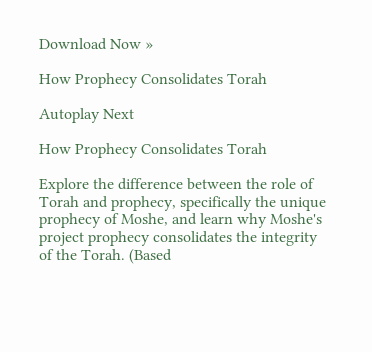Download Now »

How Prophecy Consolidates Torah

Autoplay Next

How Prophecy Consolidates Torah

Explore the difference between the role of Torah and prophecy, specifically the unique prophecy of Moshe, and learn why Moshe's project prophecy consolidates the integrity of the Torah. (Based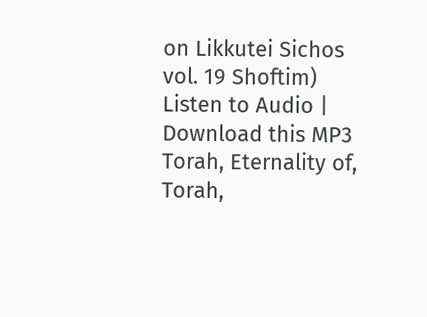on Likkutei Sichos vol. 19 Shoftim)
Listen to Audio | Download this MP3
Torah, Eternality of, Torah,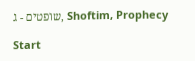שופטים - ג, Shoftim, Prophecy

Start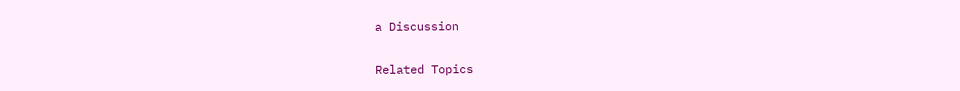a Discussion

Related Topics